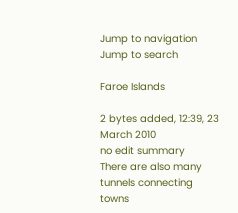Jump to navigation Jump to search

Faroe Islands

2 bytes added, 12:39, 23 March 2010
no edit summary
There are also many tunnels connecting towns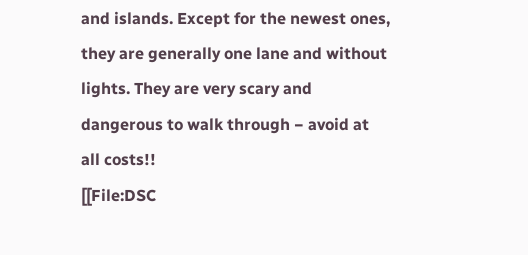and islands. Except for the newest ones, they are generally one lane and without lights. They are very scary and dangerous to walk through − avoid at all costs!!
[[File:DSC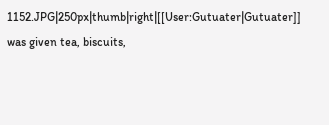1152.JPG|250px|thumb|right|[[User:Gutuater|Gutuater]] was given tea, biscuits,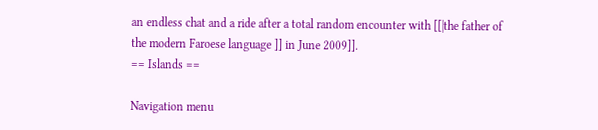an endless chat and a ride after a total random encounter with [[|the father of the modern Faroese language ]] in June 2009]].
== Islands ==

Navigation menu